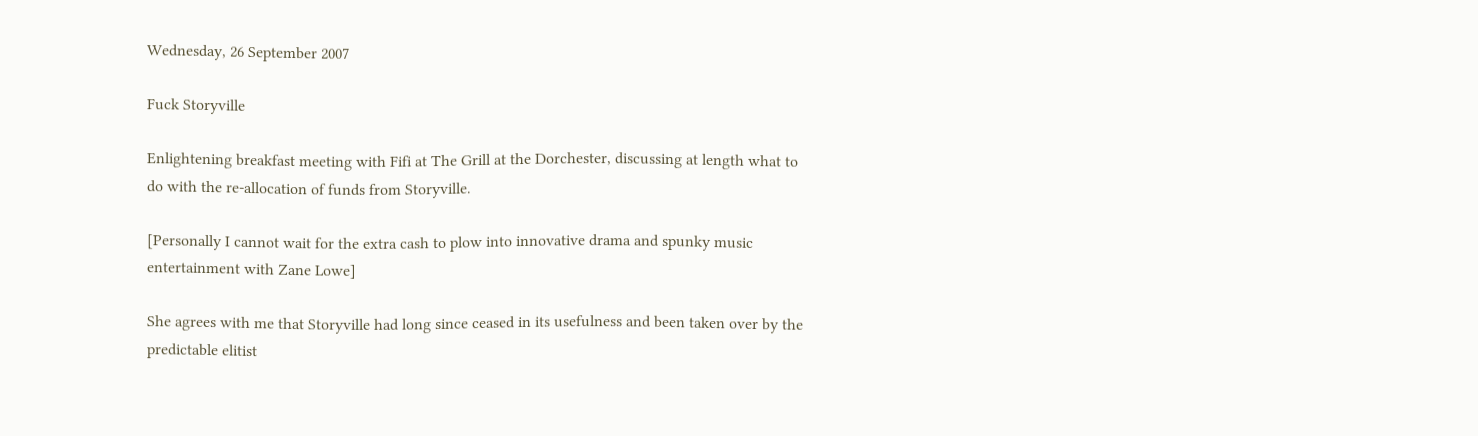Wednesday, 26 September 2007

Fuck Storyville

Enlightening breakfast meeting with Fifi at The Grill at the Dorchester, discussing at length what to do with the re-allocation of funds from Storyville.

[Personally I cannot wait for the extra cash to plow into innovative drama and spunky music entertainment with Zane Lowe]

She agrees with me that Storyville had long since ceased in its usefulness and been taken over by the predictable elitist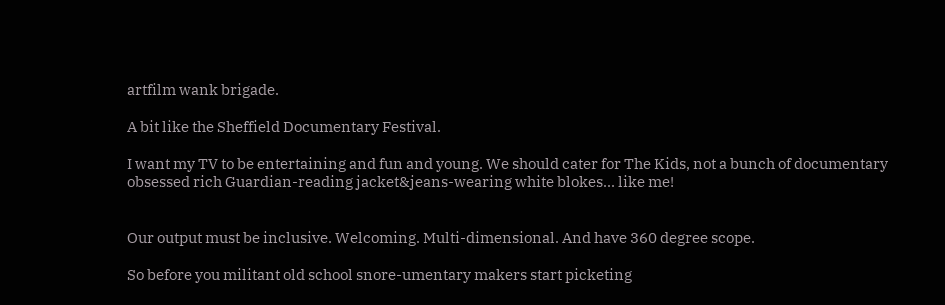artfilm wank brigade.

A bit like the Sheffield Documentary Festival.

I want my TV to be entertaining and fun and young. We should cater for The Kids, not a bunch of documentary obsessed rich Guardian-reading jacket&jeans-wearing white blokes... like me!


Our output must be inclusive. Welcoming. Multi-dimensional. And have 360 degree scope.

So before you militant old school snore-umentary makers start picketing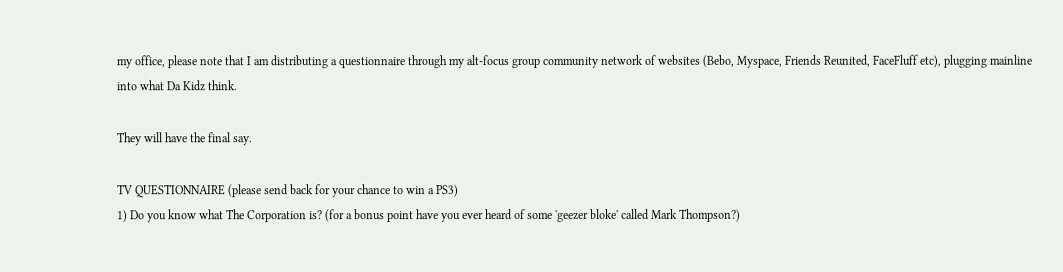my office, please note that I am distributing a questionnaire through my alt-focus group community network of websites (Bebo, Myspace, Friends Reunited, FaceFluff etc), plugging mainline into what Da Kidz think.

They will have the final say.

TV QUESTIONNAIRE (please send back for your chance to win a PS3)
1) Do you know what The Corporation is? (for a bonus point have you ever heard of some 'geezer bloke' called Mark Thompson?)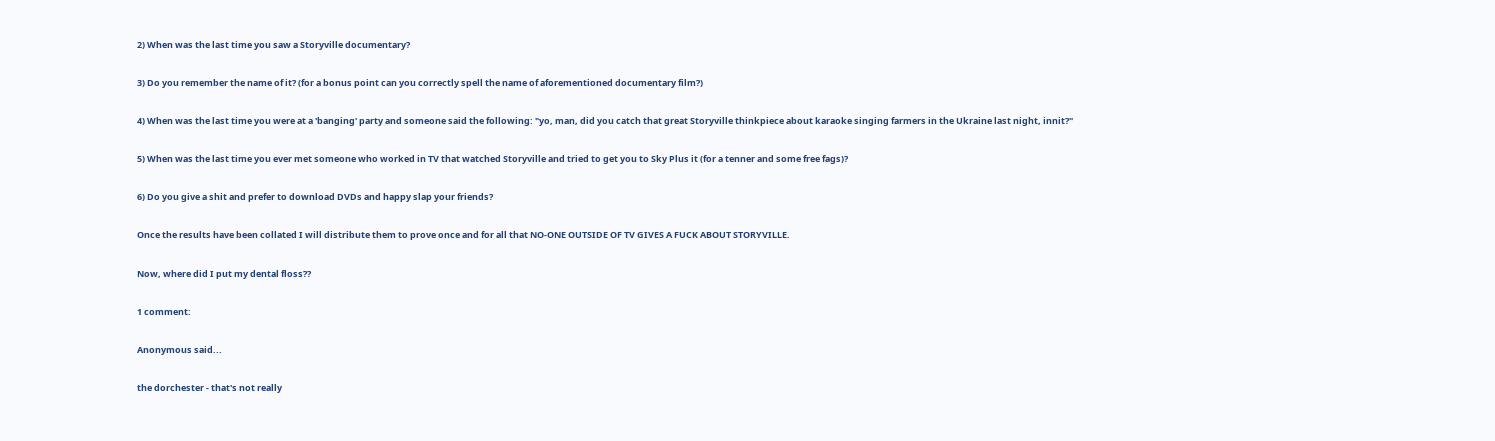2) When was the last time you saw a Storyville documentary?

3) Do you remember the name of it? (for a bonus point can you correctly spell the name of aforementioned documentary film?)

4) When was the last time you were at a 'banging' party and someone said the following: "yo, man, did you catch that great Storyville thinkpiece about karaoke singing farmers in the Ukraine last night, innit?"

5) When was the last time you ever met someone who worked in TV that watched Storyville and tried to get you to Sky Plus it (for a tenner and some free fags)?

6) Do you give a shit and prefer to download DVDs and happy slap your friends?

Once the results have been collated I will distribute them to prove once and for all that NO-ONE OUTSIDE OF TV GIVES A FUCK ABOUT STORYVILLE.

Now, where did I put my dental floss??

1 comment:

Anonymous said...

the dorchester - that's not really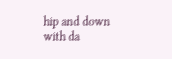hip and down with da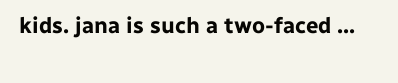kids. jana is such a two-faced ...